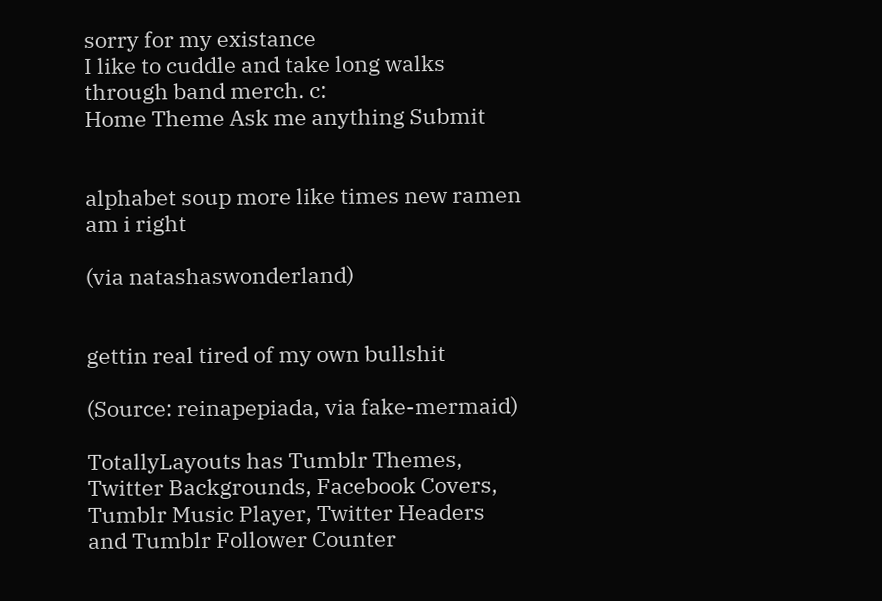sorry for my existance
I like to cuddle and take long walks through band merch. c:
Home Theme Ask me anything Submit


alphabet soup more like times new ramen am i right

(via natashaswonderland)


gettin real tired of my own bullshit

(Source: reinapepiada, via fake-mermaid)

TotallyLayouts has Tumblr Themes, Twitter Backgrounds, Facebook Covers, Tumblr Music Player, Twitter Headers and Tumblr Follower Counter